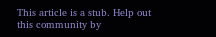This article is a stub. Help out this community by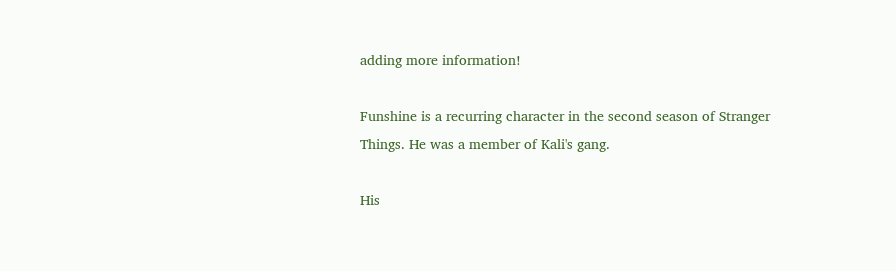adding more information!

Funshine is a recurring character in the second season of Stranger Things. He was a member of Kali's gang.

His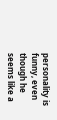personality is funny, even though he seems like a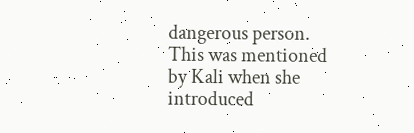dangerous person. This was mentioned by Kali when she introduced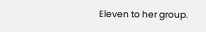Eleven to her group.